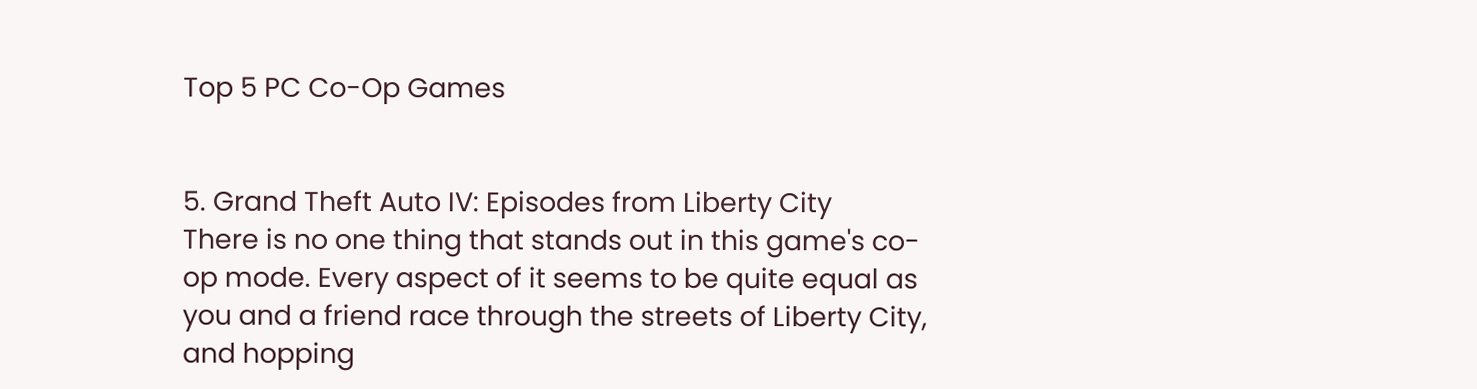Top 5 PC Co-Op Games


5. Grand Theft Auto IV: Episodes from Liberty City
There is no one thing that stands out in this game's co-op mode. Every aspect of it seems to be quite equal as you and a friend race through the streets of Liberty City, and hopping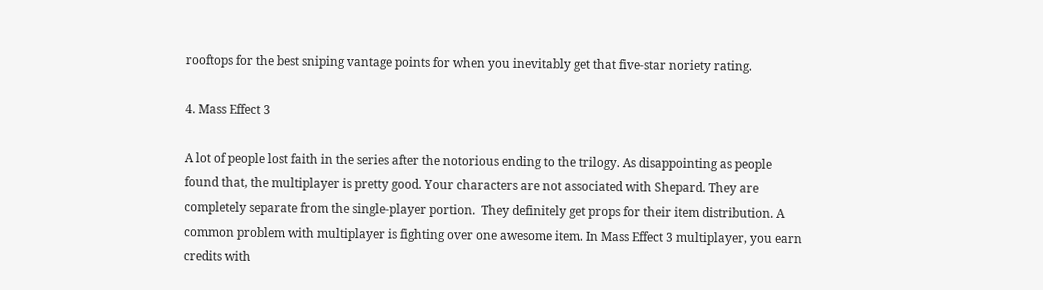rooftops for the best sniping vantage points for when you inevitably get that five-star noriety rating.

4. Mass Effect 3

A lot of people lost faith in the series after the notorious ending to the trilogy. As disappointing as people found that, the multiplayer is pretty good. Your characters are not associated with Shepard. They are completely separate from the single-player portion.  They definitely get props for their item distribution. A common problem with multiplayer is fighting over one awesome item. In Mass Effect 3 multiplayer, you earn credits with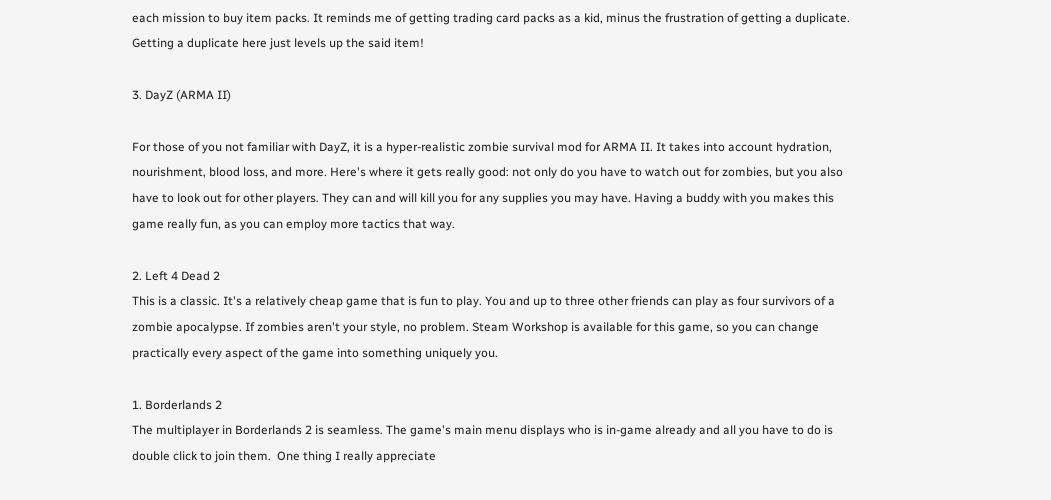each mission to buy item packs. It reminds me of getting trading card packs as a kid, minus the frustration of getting a duplicate. Getting a duplicate here just levels up the said item!

3. DayZ (ARMA II)

For those of you not familiar with DayZ, it is a hyper-realistic zombie survival mod for ARMA II. It takes into account hydration, nourishment, blood loss, and more. Here's where it gets really good: not only do you have to watch out for zombies, but you also have to look out for other players. They can and will kill you for any supplies you may have. Having a buddy with you makes this game really fun, as you can employ more tactics that way.

2. Left 4 Dead 2
This is a classic. It's a relatively cheap game that is fun to play. You and up to three other friends can play as four survivors of a zombie apocalypse. If zombies aren't your style, no problem. Steam Workshop is available for this game, so you can change practically every aspect of the game into something uniquely you.

1. Borderlands 2
The multiplayer in Borderlands 2 is seamless. The game's main menu displays who is in-game already and all you have to do is double click to join them.  One thing I really appreciate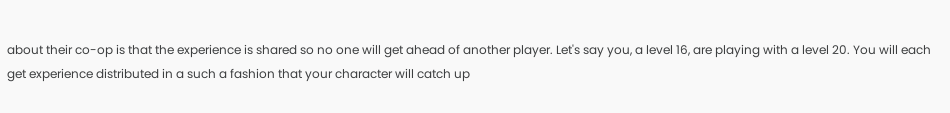about their co-op is that the experience is shared so no one will get ahead of another player. Let's say you, a level 16, are playing with a level 20. You will each get experience distributed in a such a fashion that your character will catch up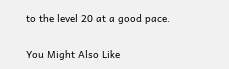to the level 20 at a good pace.

You Might Also Like